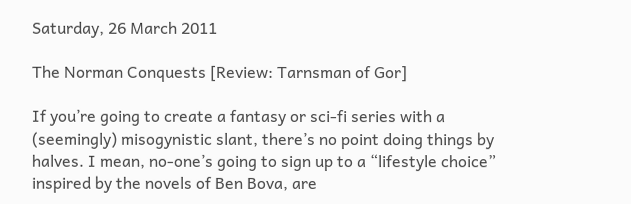Saturday, 26 March 2011

The Norman Conquests [Review: Tarnsman of Gor]

If you’re going to create a fantasy or sci-fi series with a (seemingly) misogynistic slant, there’s no point doing things by halves. I mean, no-one’s going to sign up to a “lifestyle choice” inspired by the novels of Ben Bova, are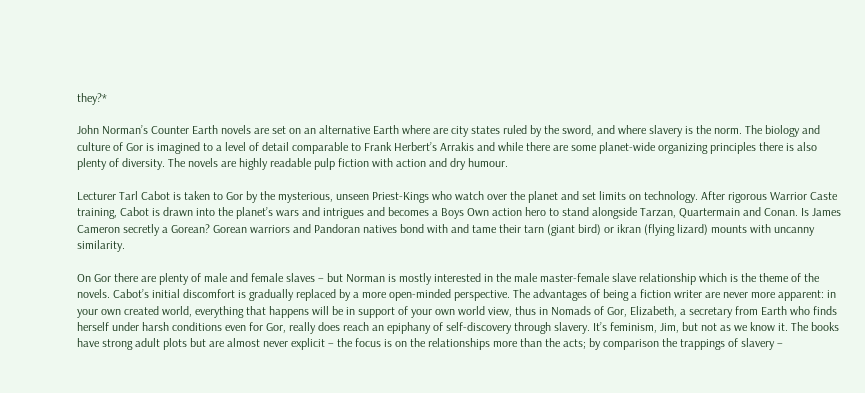they?*

John Norman’s Counter Earth novels are set on an alternative Earth where are city states ruled by the sword, and where slavery is the norm. The biology and culture of Gor is imagined to a level of detail comparable to Frank Herbert’s Arrakis and while there are some planet-wide organizing principles there is also plenty of diversity. The novels are highly readable pulp fiction with action and dry humour.

Lecturer Tarl Cabot is taken to Gor by the mysterious, unseen Priest-Kings who watch over the planet and set limits on technology. After rigorous Warrior Caste training, Cabot is drawn into the planet’s wars and intrigues and becomes a Boys Own action hero to stand alongside Tarzan, Quartermain and Conan. Is James Cameron secretly a Gorean? Gorean warriors and Pandoran natives bond with and tame their tarn (giant bird) or ikran (flying lizard) mounts with uncanny similarity.

On Gor there are plenty of male and female slaves – but Norman is mostly interested in the male master-female slave relationship which is the theme of the novels. Cabot’s initial discomfort is gradually replaced by a more open-minded perspective. The advantages of being a fiction writer are never more apparent: in your own created world, everything that happens will be in support of your own world view, thus in Nomads of Gor, Elizabeth, a secretary from Earth who finds herself under harsh conditions even for Gor, really does reach an epiphany of self-discovery through slavery. It’s feminism, Jim, but not as we know it. The books have strong adult plots but are almost never explicit – the focus is on the relationships more than the acts; by comparison the trappings of slavery –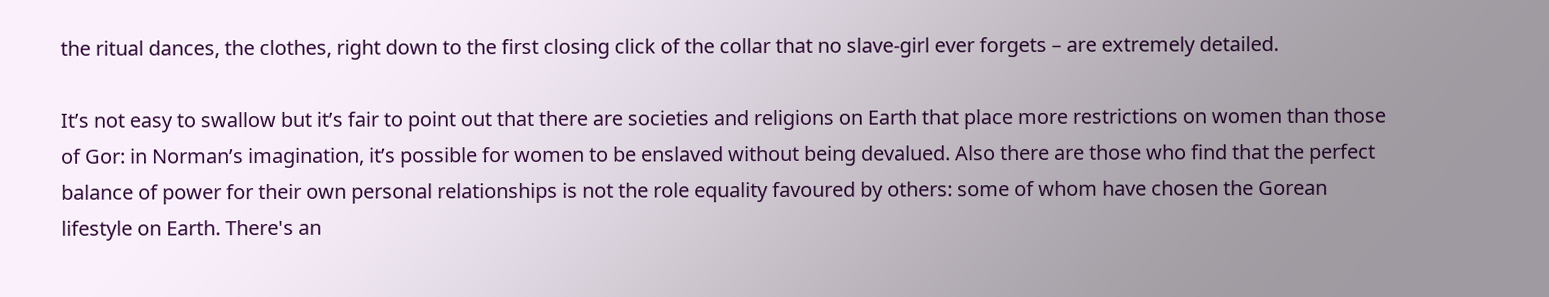the ritual dances, the clothes, right down to the first closing click of the collar that no slave-girl ever forgets – are extremely detailed.

It’s not easy to swallow but it’s fair to point out that there are societies and religions on Earth that place more restrictions on women than those of Gor: in Norman’s imagination, it’s possible for women to be enslaved without being devalued. Also there are those who find that the perfect balance of power for their own personal relationships is not the role equality favoured by others: some of whom have chosen the Gorean lifestyle on Earth. There's an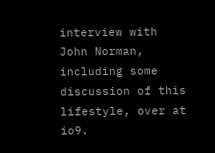interview with John Norman, including some discussion of this lifestyle, over at io9.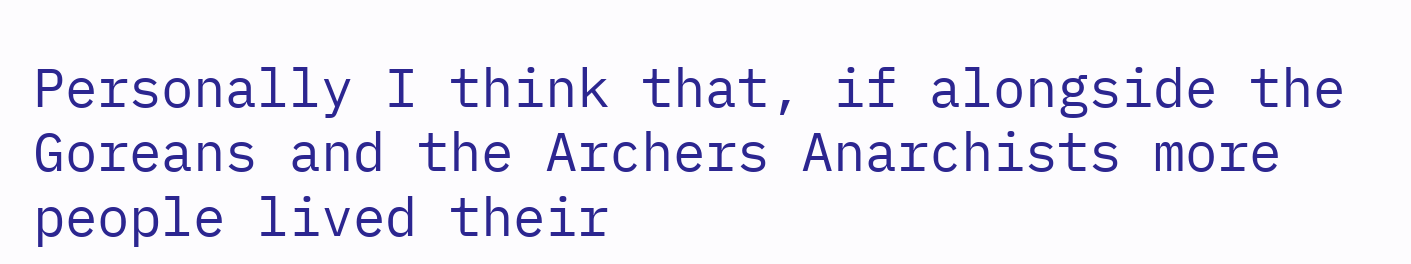Personally I think that, if alongside the Goreans and the Archers Anarchists more people lived their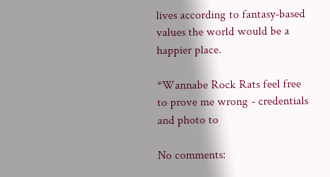lives according to fantasy-based values the world would be a happier place.

*Wannabe Rock Rats feel free to prove me wrong - credentials and photo to

No comments: